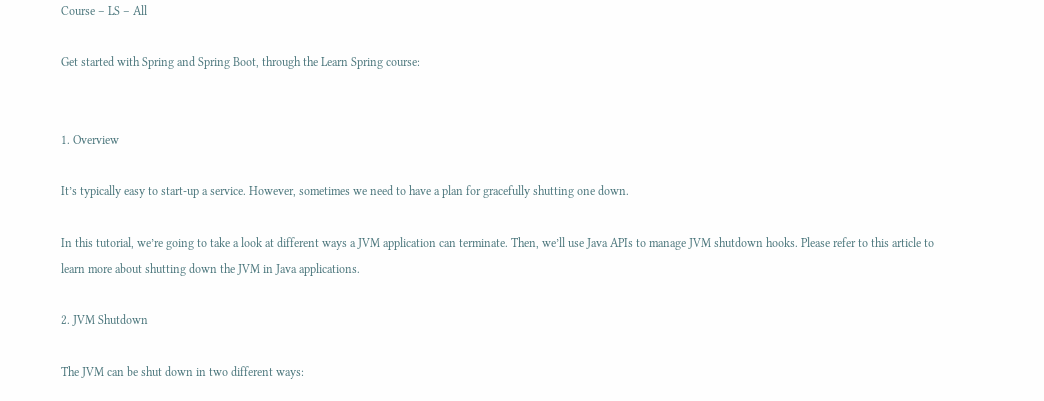Course – LS – All

Get started with Spring and Spring Boot, through the Learn Spring course:


1. Overview

It’s typically easy to start-up a service. However, sometimes we need to have a plan for gracefully shutting one down.

In this tutorial, we’re going to take a look at different ways a JVM application can terminate. Then, we’ll use Java APIs to manage JVM shutdown hooks. Please refer to this article to learn more about shutting down the JVM in Java applications.

2. JVM Shutdown

The JVM can be shut down in two different ways: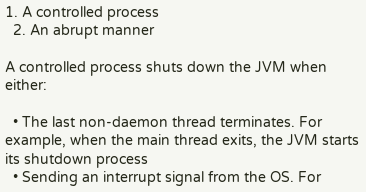1. A controlled process
  2. An abrupt manner

A controlled process shuts down the JVM when either:

  • The last non-daemon thread terminates. For example, when the main thread exits, the JVM starts its shutdown process
  • Sending an interrupt signal from the OS. For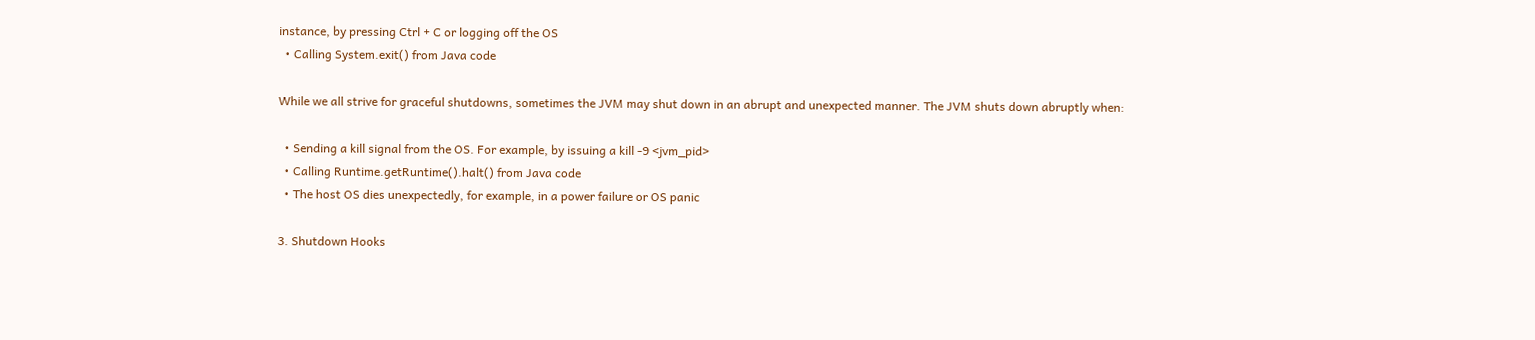instance, by pressing Ctrl + C or logging off the OS
  • Calling System.exit() from Java code

While we all strive for graceful shutdowns, sometimes the JVM may shut down in an abrupt and unexpected manner. The JVM shuts down abruptly when:

  • Sending a kill signal from the OS. For example, by issuing a kill -9 <jvm_pid>
  • Calling Runtime.getRuntime().halt() from Java code
  • The host OS dies unexpectedly, for example, in a power failure or OS panic

3. Shutdown Hooks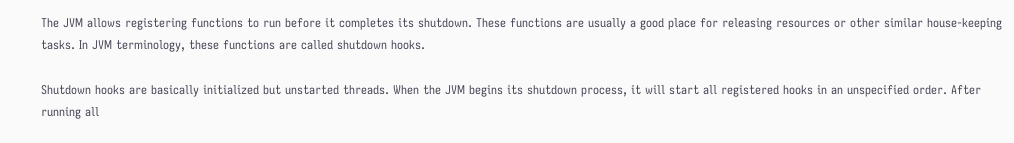The JVM allows registering functions to run before it completes its shutdown. These functions are usually a good place for releasing resources or other similar house-keeping tasks. In JVM terminology, these functions are called shutdown hooks.

Shutdown hooks are basically initialized but unstarted threads. When the JVM begins its shutdown process, it will start all registered hooks in an unspecified order. After running all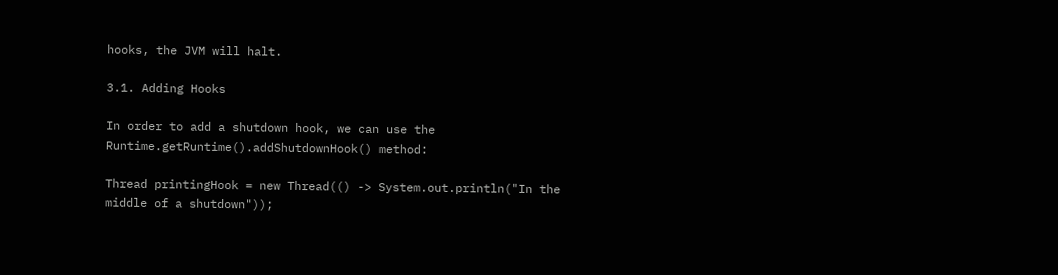hooks, the JVM will halt.

3.1. Adding Hooks

In order to add a shutdown hook, we can use the Runtime.getRuntime().addShutdownHook() method:

Thread printingHook = new Thread(() -> System.out.println("In the middle of a shutdown"));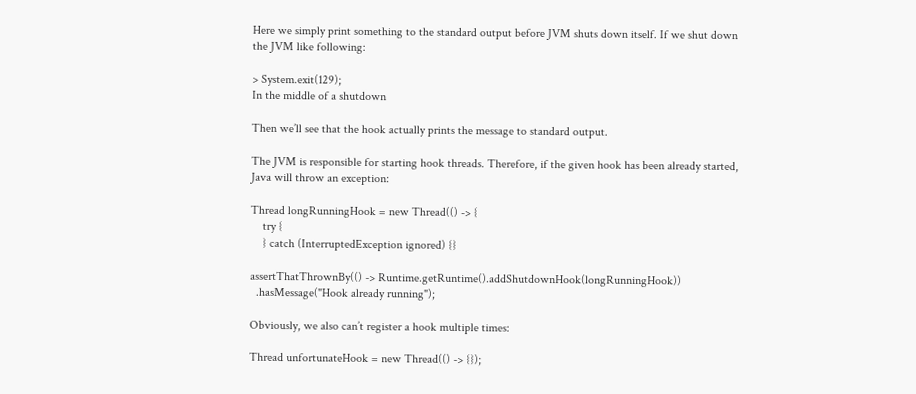Here we simply print something to the standard output before JVM shuts down itself. If we shut down the JVM like following:

> System.exit(129);
In the middle of a shutdown

Then we’ll see that the hook actually prints the message to standard output.

The JVM is responsible for starting hook threads. Therefore, if the given hook has been already started, Java will throw an exception:

Thread longRunningHook = new Thread(() -> {
    try {
    } catch (InterruptedException ignored) {}

assertThatThrownBy(() -> Runtime.getRuntime().addShutdownHook(longRunningHook))
  .hasMessage("Hook already running");

Obviously, we also can’t register a hook multiple times:

Thread unfortunateHook = new Thread(() -> {});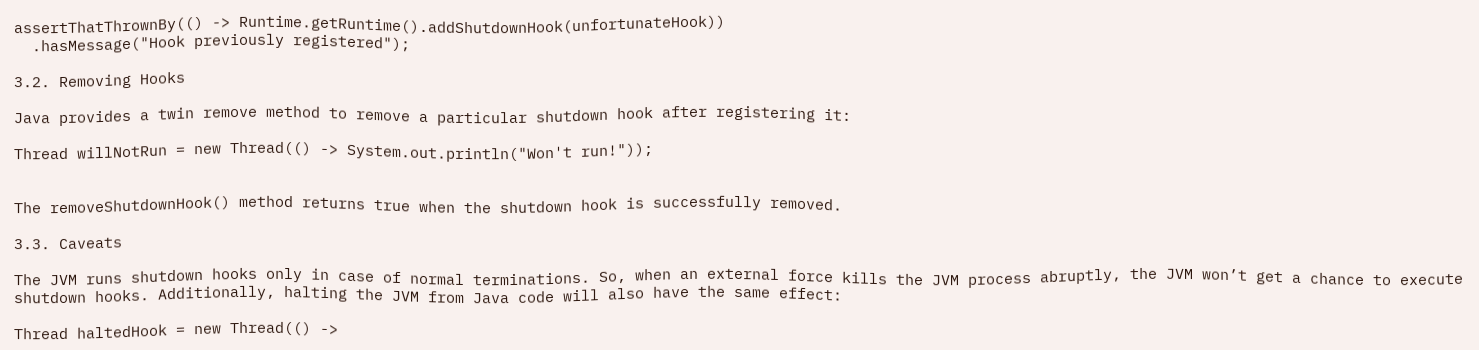assertThatThrownBy(() -> Runtime.getRuntime().addShutdownHook(unfortunateHook))
  .hasMessage("Hook previously registered");

3.2. Removing Hooks

Java provides a twin remove method to remove a particular shutdown hook after registering it:

Thread willNotRun = new Thread(() -> System.out.println("Won't run!"));


The removeShutdownHook() method returns true when the shutdown hook is successfully removed.

3.3. Caveats

The JVM runs shutdown hooks only in case of normal terminations. So, when an external force kills the JVM process abruptly, the JVM won’t get a chance to execute shutdown hooks. Additionally, halting the JVM from Java code will also have the same effect:

Thread haltedHook = new Thread(() ->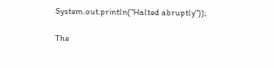System.out.println("Halted abruptly"));

The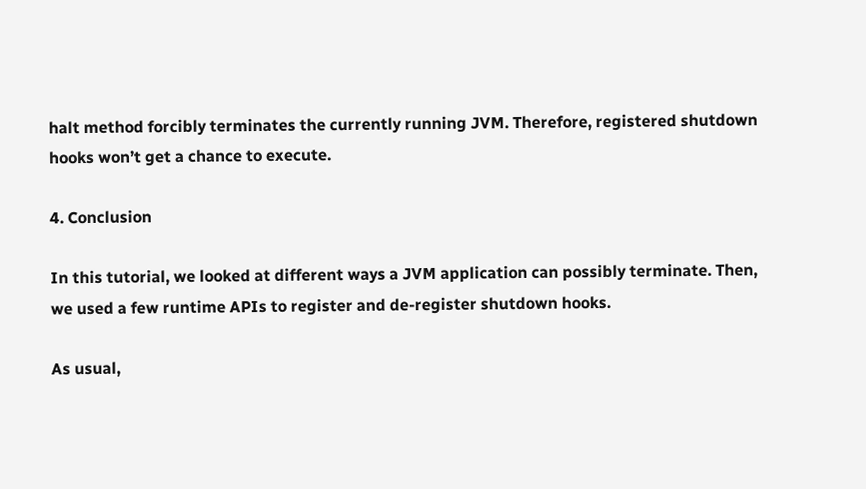halt method forcibly terminates the currently running JVM. Therefore, registered shutdown hooks won’t get a chance to execute.

4. Conclusion

In this tutorial, we looked at different ways a JVM application can possibly terminate. Then, we used a few runtime APIs to register and de-register shutdown hooks.

As usual,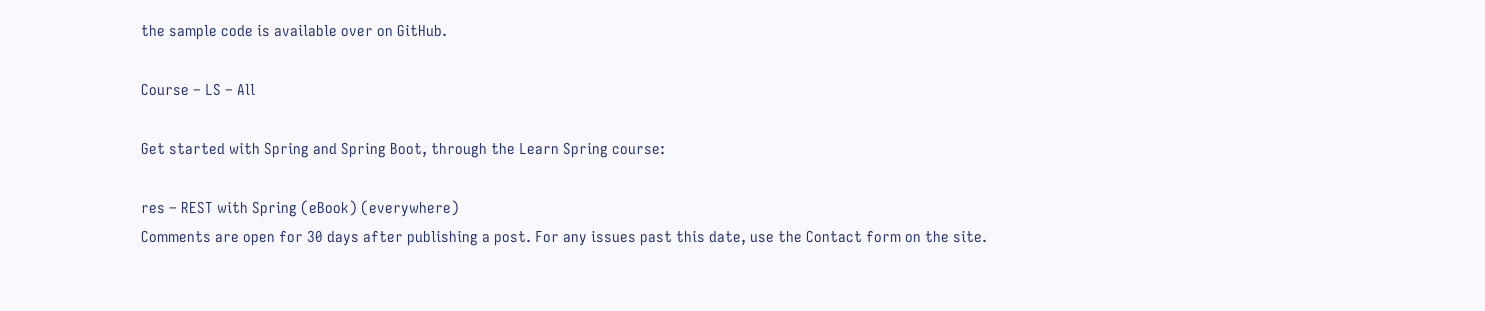the sample code is available over on GitHub.

Course – LS – All

Get started with Spring and Spring Boot, through the Learn Spring course:

res – REST with Spring (eBook) (everywhere)
Comments are open for 30 days after publishing a post. For any issues past this date, use the Contact form on the site.